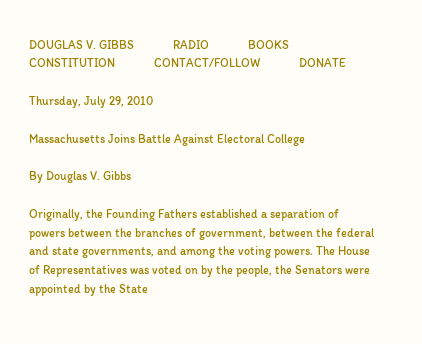DOUGLAS V. GIBBS             RADIO             BOOKS             CONSTITUTION             CONTACT/FOLLOW             DONATE

Thursday, July 29, 2010

Massachusetts Joins Battle Against Electoral College

By Douglas V. Gibbs

Originally, the Founding Fathers established a separation of powers between the branches of government, between the federal and state governments, and among the voting powers. The House of Representatives was voted on by the people, the Senators were appointed by the State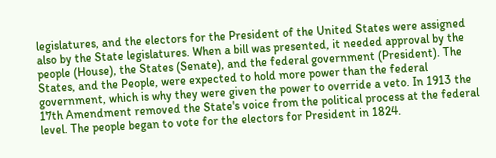legislatures, and the electors for the President of the United States were assigned also by the State legislatures. When a bill was presented, it needed approval by the people (House), the States (Senate), and the federal government (President). The States, and the People, were expected to hold more power than the federal government, which is why they were given the power to override a veto. In 1913 the 17th Amendment removed the State's voice from the political process at the federal level. The people began to vote for the electors for President in 1824.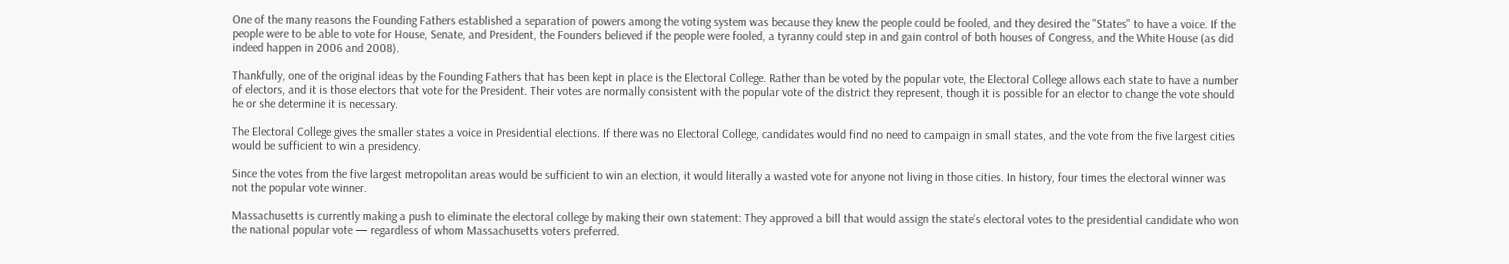One of the many reasons the Founding Fathers established a separation of powers among the voting system was because they knew the people could be fooled, and they desired the "States" to have a voice. If the people were to be able to vote for House, Senate, and President, the Founders believed if the people were fooled, a tyranny could step in and gain control of both houses of Congress, and the White House (as did indeed happen in 2006 and 2008).

Thankfully, one of the original ideas by the Founding Fathers that has been kept in place is the Electoral College. Rather than be voted by the popular vote, the Electoral College allows each state to have a number of electors, and it is those electors that vote for the President. Their votes are normally consistent with the popular vote of the district they represent, though it is possible for an elector to change the vote should he or she determine it is necessary.

The Electoral College gives the smaller states a voice in Presidential elections. If there was no Electoral College, candidates would find no need to campaign in small states, and the vote from the five largest cities would be sufficient to win a presidency.

Since the votes from the five largest metropolitan areas would be sufficient to win an election, it would literally a wasted vote for anyone not living in those cities. In history, four times the electoral winner was not the popular vote winner.

Massachusetts is currently making a push to eliminate the electoral college by making their own statement: They approved a bill that would assign the state’s electoral votes to the presidential candidate who won the national popular vote — regardless of whom Massachusetts voters preferred.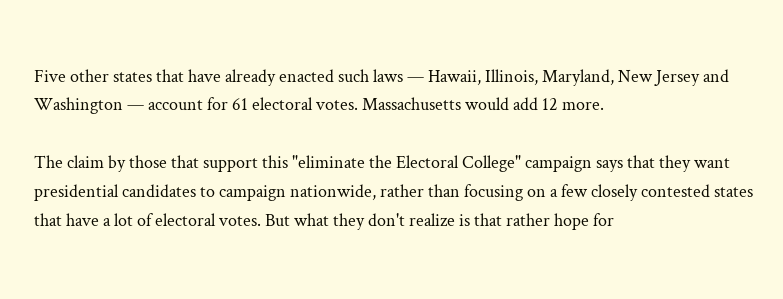Five other states that have already enacted such laws — Hawaii, Illinois, Maryland, New Jersey and Washington — account for 61 electoral votes. Massachusetts would add 12 more.

The claim by those that support this "eliminate the Electoral College" campaign says that they want presidential candidates to campaign nationwide, rather than focusing on a few closely contested states that have a lot of electoral votes. But what they don't realize is that rather hope for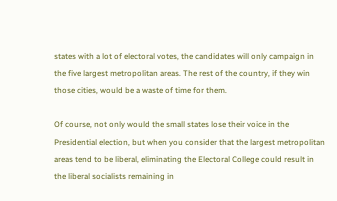states with a lot of electoral votes, the candidates will only campaign in the five largest metropolitan areas. The rest of the country, if they win those cities, would be a waste of time for them.

Of course, not only would the small states lose their voice in the Presidential election, but when you consider that the largest metropolitan areas tend to be liberal, eliminating the Electoral College could result in the liberal socialists remaining in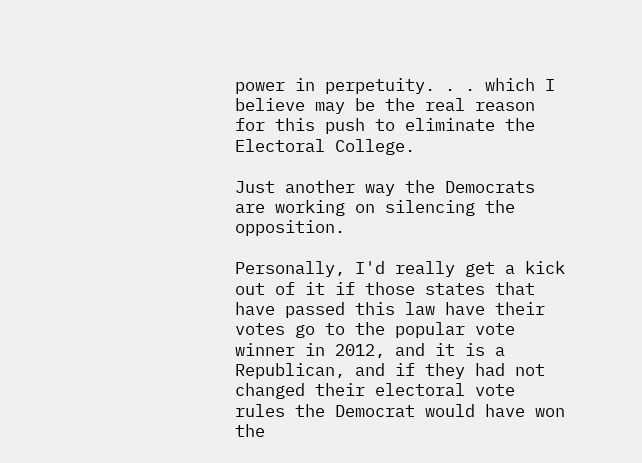power in perpetuity. . . which I believe may be the real reason for this push to eliminate the Electoral College.

Just another way the Democrats are working on silencing the opposition.

Personally, I'd really get a kick out of it if those states that have passed this law have their votes go to the popular vote winner in 2012, and it is a Republican, and if they had not changed their electoral vote rules the Democrat would have won the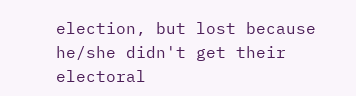election, but lost because he/she didn't get their electoral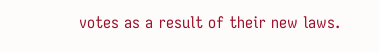votes as a result of their new laws.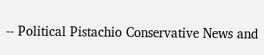-- Political Pistachio Conservative News and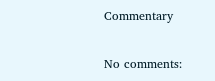Commentary

No comments: